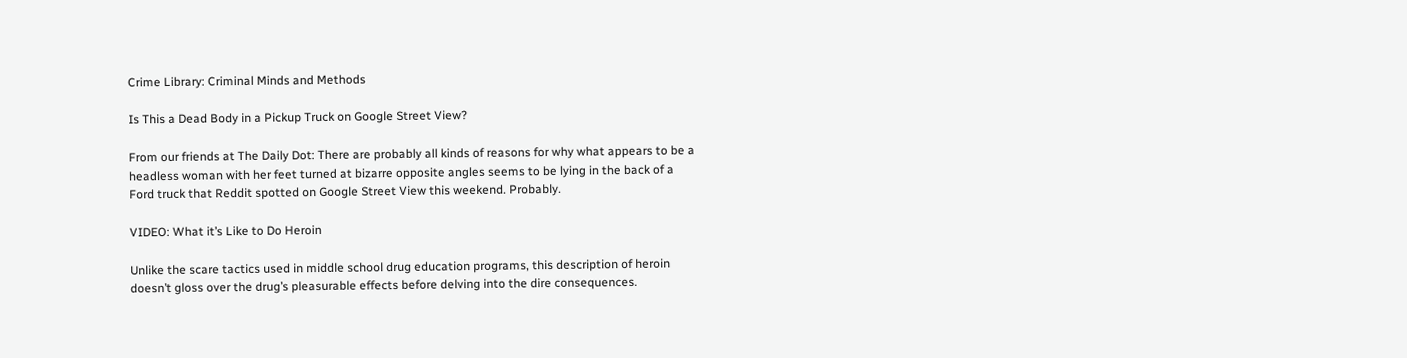Crime Library: Criminal Minds and Methods

Is This a Dead Body in a Pickup Truck on Google Street View?

From our friends at The Daily Dot: There are probably all kinds of reasons for why what appears to be a headless woman with her feet turned at bizarre opposite angles seems to be lying in the back of a Ford truck that Reddit spotted on Google Street View this weekend. Probably.

VIDEO: What it’s Like to Do Heroin

Unlike the scare tactics used in middle school drug education programs, this description of heroin doesn’t gloss over the drug’s pleasurable effects before delving into the dire consequences.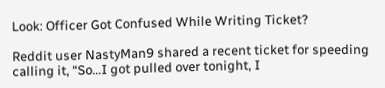Look: Officer Got Confused While Writing Ticket?

Reddit user NastyMan9 shared a recent ticket for speeding calling it, “So…I got pulled over tonight, I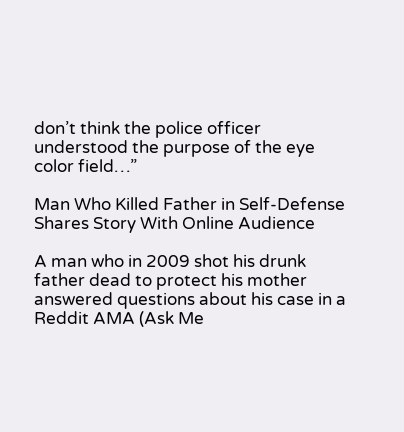don’t think the police officer understood the purpose of the eye color field…”

Man Who Killed Father in Self-Defense Shares Story With Online Audience

A man who in 2009 shot his drunk father dead to protect his mother answered questions about his case in a Reddit AMA (Ask Me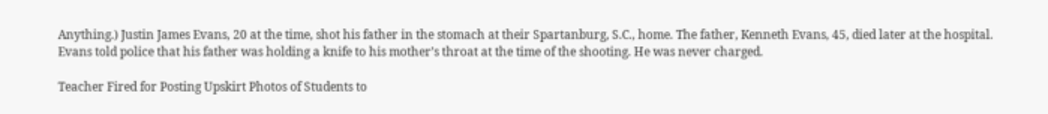Anything.) Justin James Evans, 20 at the time, shot his father in the stomach at their Spartanburg, S.C., home. The father, Kenneth Evans, 45, died later at the hospital. Evans told police that his father was holding a knife to his mother’s throat at the time of the shooting. He was never charged.

Teacher Fired for Posting Upskirt Photos of Students to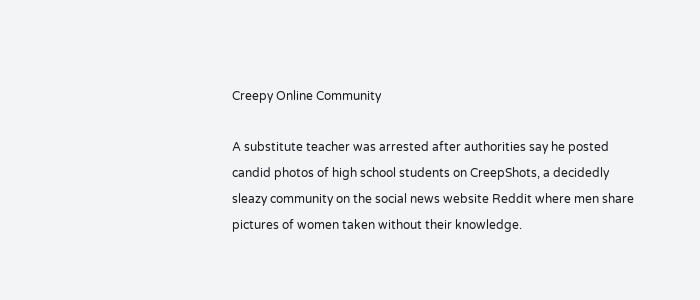Creepy Online Community

A substitute teacher was arrested after authorities say he posted candid photos of high school students on CreepShots, a decidedly sleazy community on the social news website Reddit where men share pictures of women taken without their knowledge.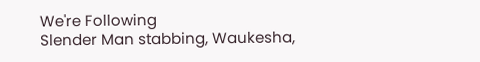We're Following
Slender Man stabbing, Waukesha,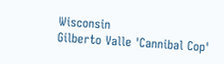Wisconsin
Gilberto Valle 'Cannibal Cop'